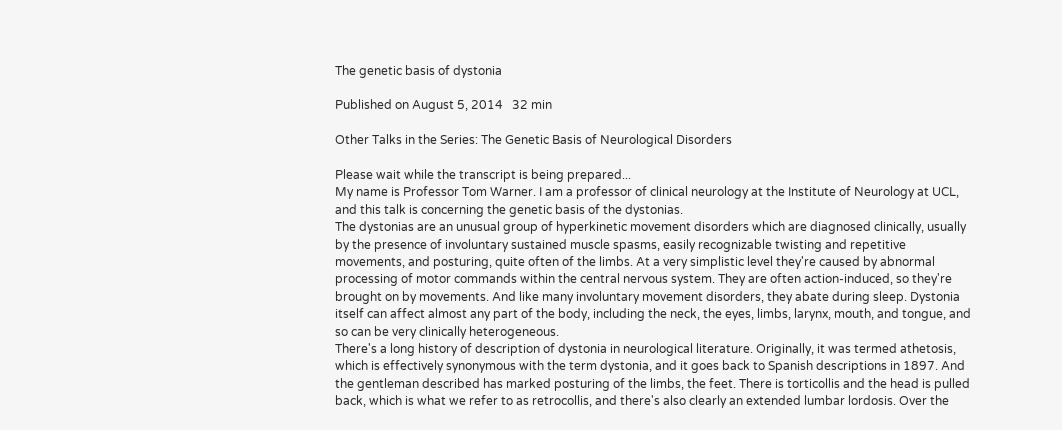The genetic basis of dystonia

Published on August 5, 2014   32 min

Other Talks in the Series: The Genetic Basis of Neurological Disorders

Please wait while the transcript is being prepared...
My name is Professor Tom Warner. I am a professor of clinical neurology at the Institute of Neurology at UCL, and this talk is concerning the genetic basis of the dystonias.
The dystonias are an unusual group of hyperkinetic movement disorders which are diagnosed clinically, usually by the presence of involuntary sustained muscle spasms, easily recognizable twisting and repetitive movements, and posturing, quite often of the limbs. At a very simplistic level they're caused by abnormal processing of motor commands within the central nervous system. They are often action-induced, so they're brought on by movements. And like many involuntary movement disorders, they abate during sleep. Dystonia itself can affect almost any part of the body, including the neck, the eyes, limbs, larynx, mouth, and tongue, and so can be very clinically heterogeneous.
There's a long history of description of dystonia in neurological literature. Originally, it was termed athetosis, which is effectively synonymous with the term dystonia, and it goes back to Spanish descriptions in 1897. And the gentleman described has marked posturing of the limbs, the feet. There is torticollis and the head is pulled back, which is what we refer to as retrocollis, and there's also clearly an extended lumbar lordosis. Over the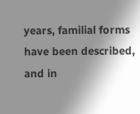years, familial forms have been described, and in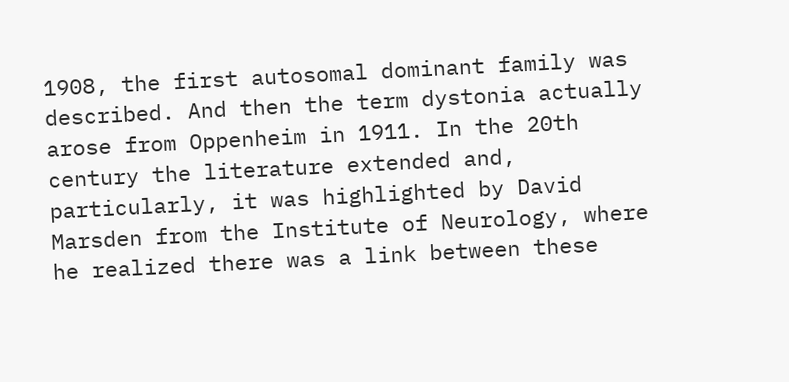1908, the first autosomal dominant family was described. And then the term dystonia actually arose from Oppenheim in 1911. In the 20th century the literature extended and, particularly, it was highlighted by David Marsden from the Institute of Neurology, where he realized there was a link between these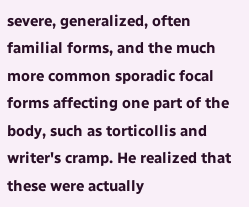severe, generalized, often familial forms, and the much more common sporadic focal forms affecting one part of the body, such as torticollis and writer's cramp. He realized that these were actually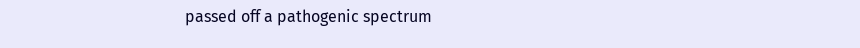passed off a pathogenic spectrum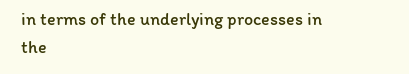in terms of the underlying processes in the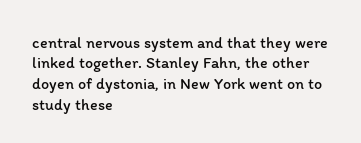central nervous system and that they were linked together. Stanley Fahn, the other doyen of dystonia, in New York went on to study these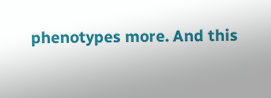phenotypes more. And this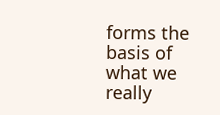forms the basis of what we really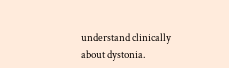understand clinically about dystonia.